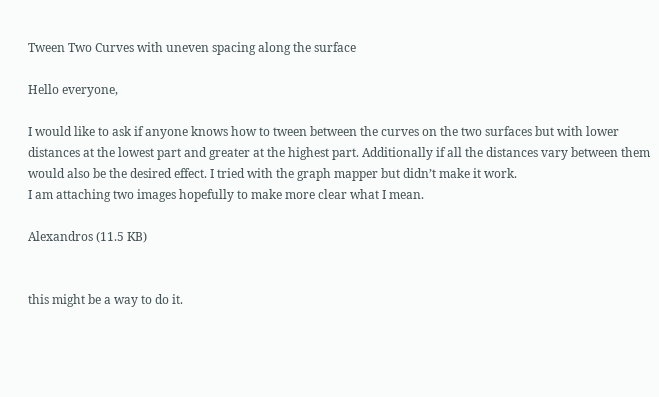Tween Two Curves with uneven spacing along the surface

Hello everyone,

I would like to ask if anyone knows how to tween between the curves on the two surfaces but with lower distances at the lowest part and greater at the highest part. Additionally if all the distances vary between them would also be the desired effect. I tried with the graph mapper but didn’t make it work.
I am attaching two images hopefully to make more clear what I mean.

Alexandros (11.5 KB)


this might be a way to do it.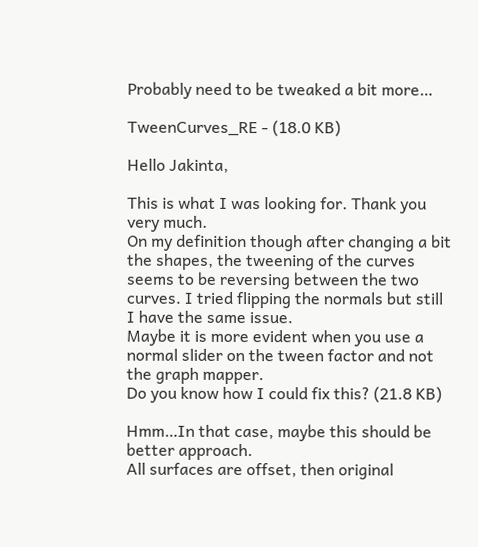Probably need to be tweaked a bit more…

TweenCurves_RE - (18.0 KB)

Hello Jakinta,

This is what I was looking for. Thank you very much.
On my definition though after changing a bit the shapes, the tweening of the curves seems to be reversing between the two curves. I tried flipping the normals but still I have the same issue.
Maybe it is more evident when you use a normal slider on the tween factor and not the graph mapper.
Do you know how I could fix this? (21.8 KB)

Hmm…In that case, maybe this should be better approach.
All surfaces are offset, then original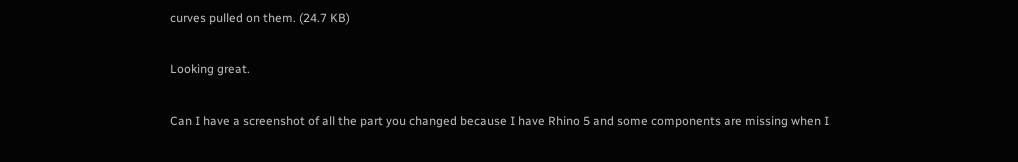curves pulled on them. (24.7 KB)

Looking great.

Can I have a screenshot of all the part you changed because I have Rhino 5 and some components are missing when I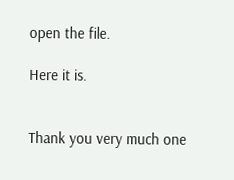open the file.

Here it is.


Thank you very much one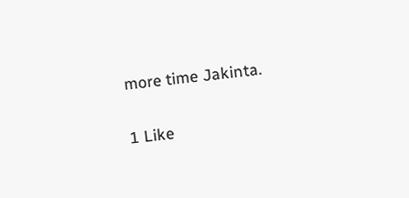more time Jakinta.

1 Like